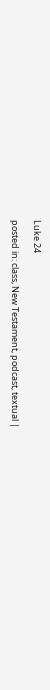Luke 24

posted in: class, New Testament, podcast, textual |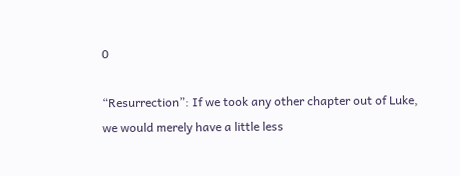0

“Resurrection”: If we took any other chapter out of Luke, we would merely have a little less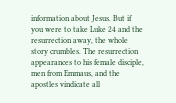information about Jesus. But if you were to take Luke 24 and the resurrection away, the whole story crumbles. The resurrection appearances to his female disciple, men from Emmaus, and the apostles vindicate all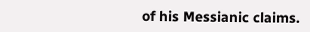of his Messianic claims.